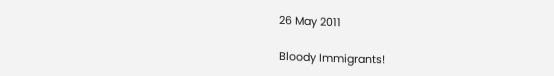26 May 2011

Bloody Immigrants!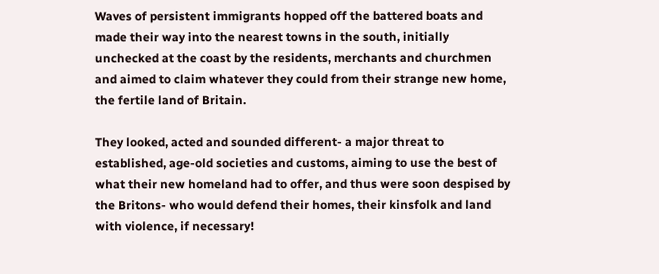Waves of persistent immigrants hopped off the battered boats and made their way into the nearest towns in the south, initially unchecked at the coast by the residents, merchants and churchmen and aimed to claim whatever they could from their strange new home, the fertile land of Britain.

They looked, acted and sounded different- a major threat to established, age-old societies and customs, aiming to use the best of what their new homeland had to offer, and thus were soon despised by the Britons- who would defend their homes, their kinsfolk and land with violence, if necessary!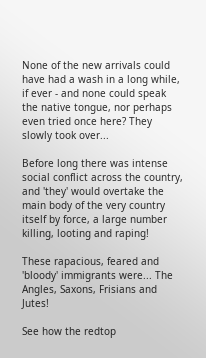None of the new arrivals could have had a wash in a long while, if ever - and none could speak the native tongue, nor perhaps even tried once here? They slowly took over...

Before long there was intense social conflict across the country, and 'they' would overtake the main body of the very country itself by force, a large number killing, looting and raping!

These rapacious, feared and 'bloody' immigrants were... The Angles, Saxons, Frisians and Jutes!

See how the redtop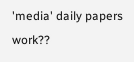'media' daily papers work??